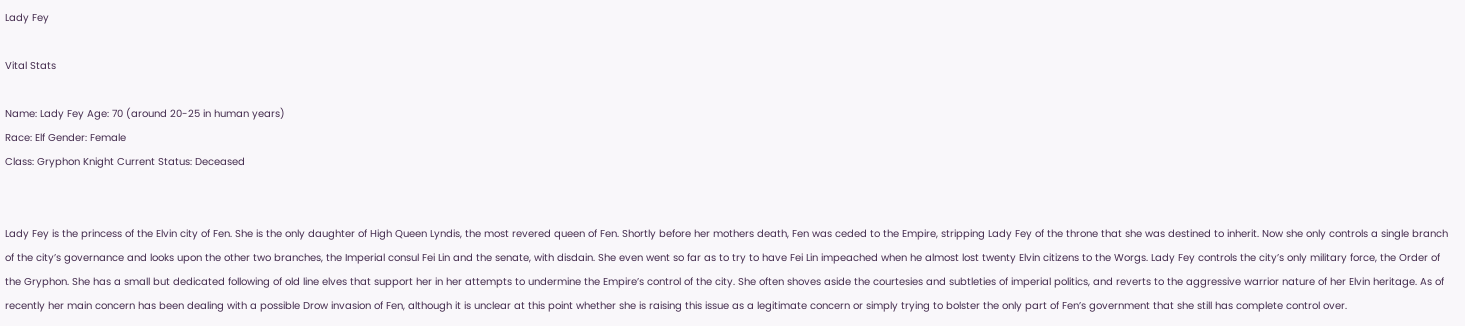Lady Fey

Vital Stats

Name: Lady Fey Age: 70 (around 20-25 in human years)
Race: Elf Gender: Female
Class: Gryphon Knight Current Status: Deceased


Lady Fey is the princess of the Elvin city of Fen. She is the only daughter of High Queen Lyndis, the most revered queen of Fen. Shortly before her mothers death, Fen was ceded to the Empire, stripping Lady Fey of the throne that she was destined to inherit. Now she only controls a single branch of the city’s governance and looks upon the other two branches, the Imperial consul Fei Lin and the senate, with disdain. She even went so far as to try to have Fei Lin impeached when he almost lost twenty Elvin citizens to the Worgs. Lady Fey controls the city’s only military force, the Order of the Gryphon. She has a small but dedicated following of old line elves that support her in her attempts to undermine the Empire’s control of the city. She often shoves aside the courtesies and subtleties of imperial politics, and reverts to the aggressive warrior nature of her Elvin heritage. As of recently her main concern has been dealing with a possible Drow invasion of Fen, although it is unclear at this point whether she is raising this issue as a legitimate concern or simply trying to bolster the only part of Fen’s government that she still has complete control over.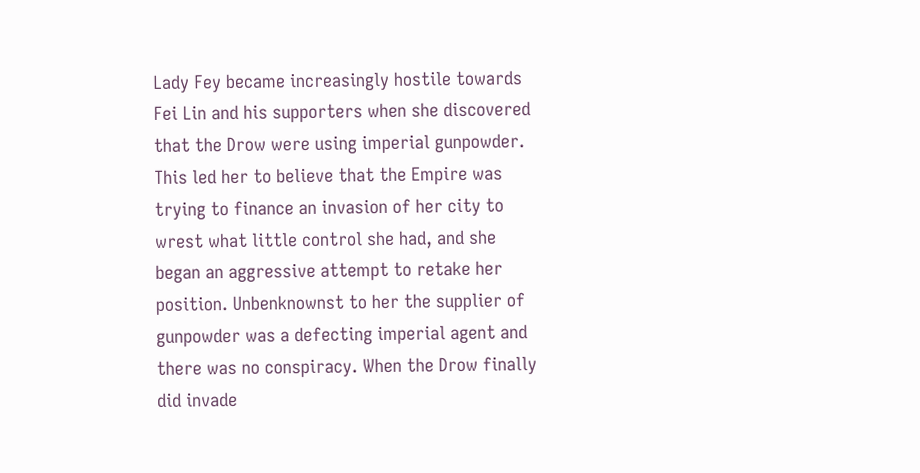Lady Fey became increasingly hostile towards Fei Lin and his supporters when she discovered that the Drow were using imperial gunpowder. This led her to believe that the Empire was trying to finance an invasion of her city to wrest what little control she had, and she began an aggressive attempt to retake her position. Unbenknownst to her the supplier of gunpowder was a defecting imperial agent and there was no conspiracy. When the Drow finally did invade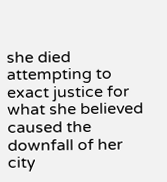she died attempting to exact justice for what she believed caused the downfall of her city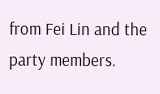from Fei Lin and the party members.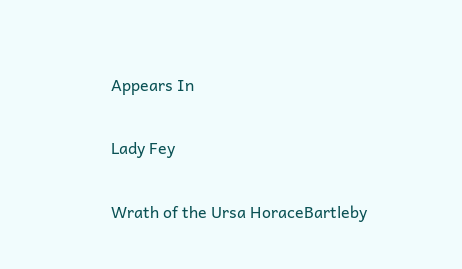Appears In

Lady Fey

Wrath of the Ursa HoraceBartleby